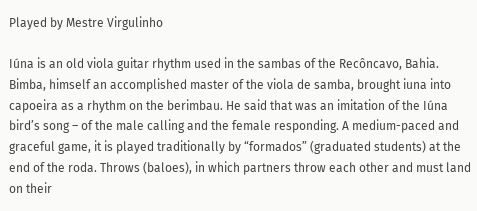Played by Mestre Virgulinho

Iúna is an old viola guitar rhythm used in the sambas of the Recôncavo, Bahia. Bimba, himself an accomplished master of the viola de samba, brought iuna into capoeira as a rhythm on the berimbau. He said that was an imitation of the Iúna bird’s song – of the male calling and the female responding. A medium-paced and graceful game, it is played traditionally by “formados” (graduated students) at the end of the roda. Throws (baloes), in which partners throw each other and must land on their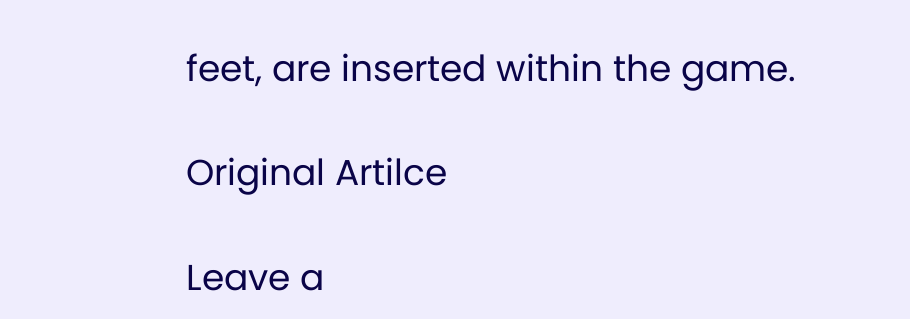feet, are inserted within the game.

Original Artilce

Leave a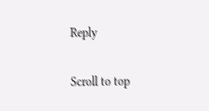Reply

Scroll to top